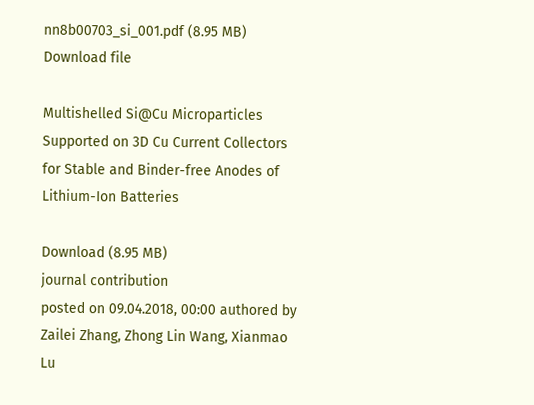nn8b00703_si_001.pdf (8.95 MB)
Download file

Multishelled Si@Cu Microparticles Supported on 3D Cu Current Collectors for Stable and Binder-free Anodes of Lithium-Ion Batteries

Download (8.95 MB)
journal contribution
posted on 09.04.2018, 00:00 authored by Zailei Zhang, Zhong Lin Wang, Xianmao Lu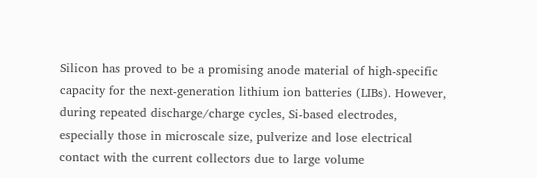Silicon has proved to be a promising anode material of high-specific capacity for the next-generation lithium ion batteries (LIBs). However, during repeated discharge/charge cycles, Si-based electrodes, especially those in microscale size, pulverize and lose electrical contact with the current collectors due to large volume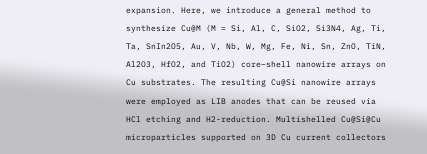expansion. Here, we introduce a general method to synthesize Cu@M (M = Si, Al, C, SiO2, Si3N4, Ag, Ti, Ta, SnIn2O5, Au, V, Nb, W, Mg, Fe, Ni, Sn, ZnO, TiN, Al2O3, HfO2, and TiO2) core–shell nanowire arrays on Cu substrates. The resulting Cu@Si nanowire arrays were employed as LIB anodes that can be reused via HCl etching and H2-reduction. Multishelled Cu@Si@Cu microparticles supported on 3D Cu current collectors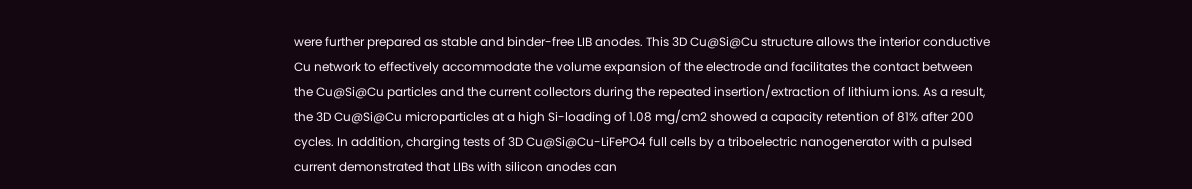were further prepared as stable and binder-free LIB anodes. This 3D Cu@Si@Cu structure allows the interior conductive Cu network to effectively accommodate the volume expansion of the electrode and facilitates the contact between the Cu@Si@Cu particles and the current collectors during the repeated insertion/extraction of lithium ions. As a result, the 3D Cu@Si@Cu microparticles at a high Si-loading of 1.08 mg/cm2 showed a capacity retention of 81% after 200 cycles. In addition, charging tests of 3D Cu@Si@Cu-LiFePO4 full cells by a triboelectric nanogenerator with a pulsed current demonstrated that LIBs with silicon anodes can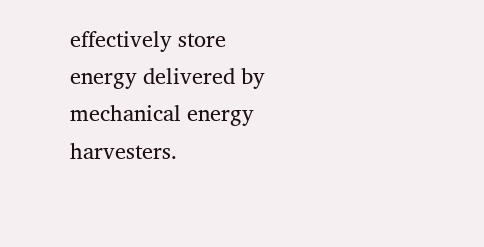effectively store energy delivered by mechanical energy harvesters.